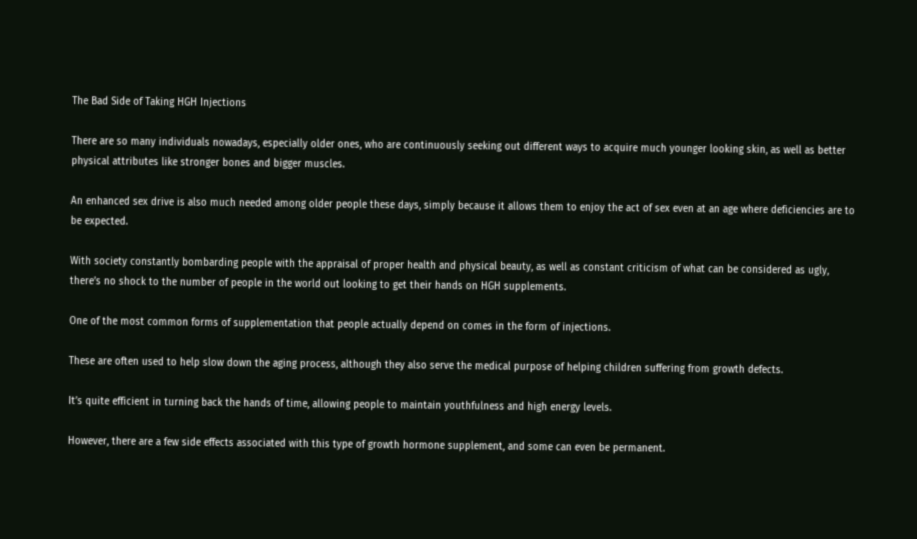The Bad Side of Taking HGH Injections

There are so many individuals nowadays, especially older ones, who are continuously seeking out different ways to acquire much younger looking skin, as well as better physical attributes like stronger bones and bigger muscles.

An enhanced sex drive is also much needed among older people these days, simply because it allows them to enjoy the act of sex even at an age where deficiencies are to be expected.

With society constantly bombarding people with the appraisal of proper health and physical beauty, as well as constant criticism of what can be considered as ugly, there’s no shock to the number of people in the world out looking to get their hands on HGH supplements.

One of the most common forms of supplementation that people actually depend on comes in the form of injections.

These are often used to help slow down the aging process, although they also serve the medical purpose of helping children suffering from growth defects.

It’s quite efficient in turning back the hands of time, allowing people to maintain youthfulness and high energy levels.

However, there are a few side effects associated with this type of growth hormone supplement, and some can even be permanent.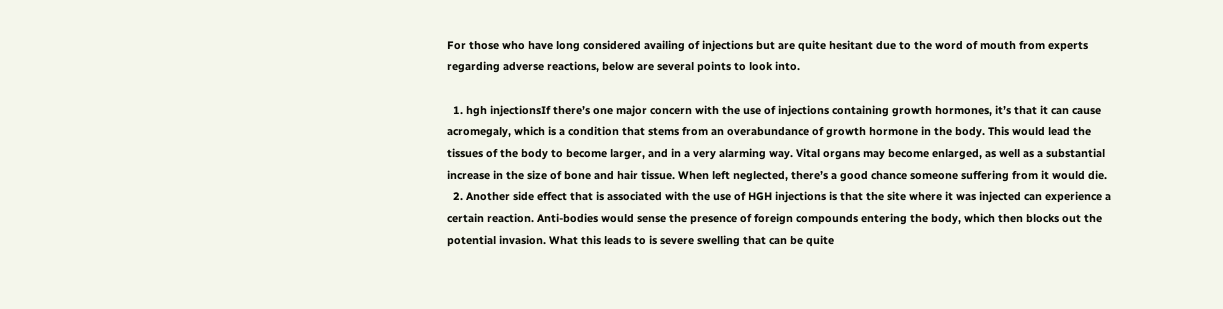For those who have long considered availing of injections but are quite hesitant due to the word of mouth from experts regarding adverse reactions, below are several points to look into.

  1. hgh injectionsIf there’s one major concern with the use of injections containing growth hormones, it’s that it can cause acromegaly, which is a condition that stems from an overabundance of growth hormone in the body. This would lead the tissues of the body to become larger, and in a very alarming way. Vital organs may become enlarged, as well as a substantial increase in the size of bone and hair tissue. When left neglected, there’s a good chance someone suffering from it would die.
  2. Another side effect that is associated with the use of HGH injections is that the site where it was injected can experience a certain reaction. Anti-bodies would sense the presence of foreign compounds entering the body, which then blocks out the potential invasion. What this leads to is severe swelling that can be quite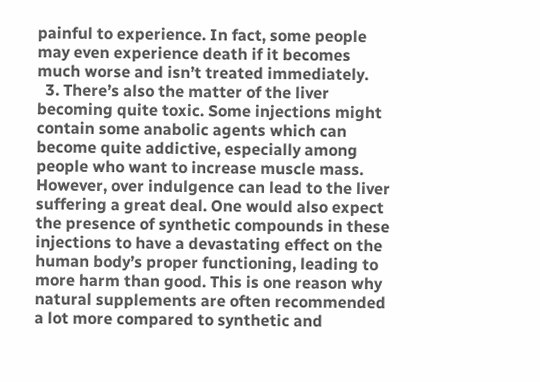painful to experience. In fact, some people may even experience death if it becomes much worse and isn’t treated immediately.
  3. There’s also the matter of the liver becoming quite toxic. Some injections might contain some anabolic agents which can become quite addictive, especially among people who want to increase muscle mass. However, over indulgence can lead to the liver suffering a great deal. One would also expect the presence of synthetic compounds in these injections to have a devastating effect on the human body’s proper functioning, leading to more harm than good. This is one reason why natural supplements are often recommended a lot more compared to synthetic and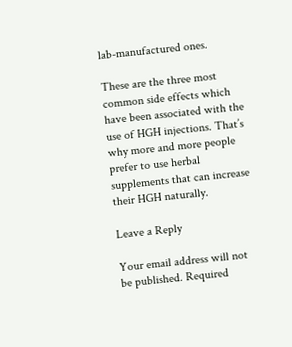lab-manufactured ones.

These are the three most common side effects which have been associated with the use of HGH injections. That’s why more and more people prefer to use herbal supplements that can increase their HGH naturally.

Leave a Reply

Your email address will not be published. Required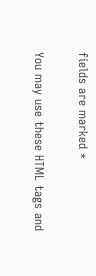fields are marked *

You may use these HTML tags and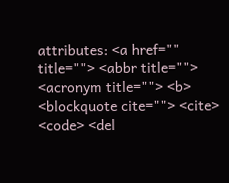attributes: <a href="" title=""> <abbr title=""> <acronym title=""> <b> <blockquote cite=""> <cite> <code> <del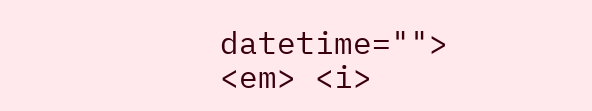datetime=""> <em> <i>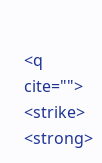<q cite=""> <strike> <strong>